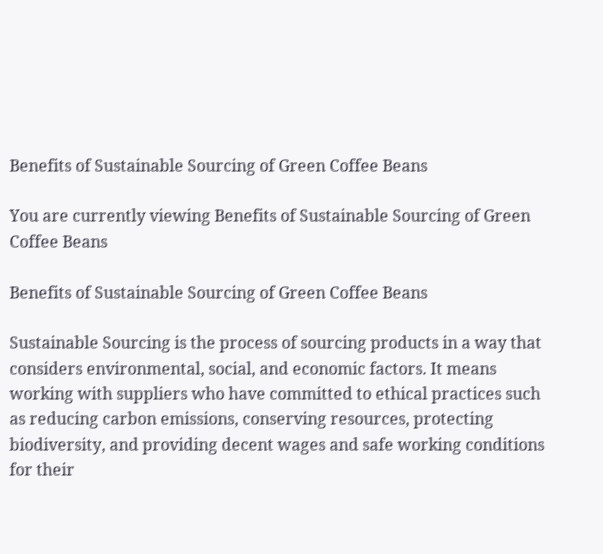Benefits of Sustainable Sourcing of Green Coffee Beans

You are currently viewing Benefits of Sustainable Sourcing of Green Coffee Beans

Benefits of Sustainable Sourcing of Green Coffee Beans

Sustainable Sourcing is the process of sourcing products in a way that considers environmental, social, and economic factors. It means working with suppliers who have committed to ethical practices such as reducing carbon emissions, conserving resources, protecting biodiversity, and providing decent wages and safe working conditions for their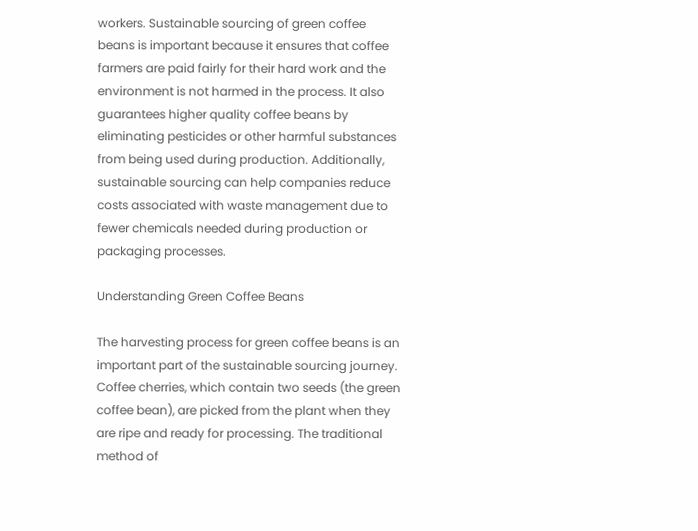workers. Sustainable sourcing of green coffee beans is important because it ensures that coffee farmers are paid fairly for their hard work and the environment is not harmed in the process. It also guarantees higher quality coffee beans by eliminating pesticides or other harmful substances from being used during production. Additionally, sustainable sourcing can help companies reduce costs associated with waste management due to fewer chemicals needed during production or packaging processes.

Understanding Green Coffee Beans

The harvesting process for green coffee beans is an important part of the sustainable sourcing journey. Coffee cherries, which contain two seeds (the green coffee bean), are picked from the plant when they are ripe and ready for processing. The traditional method of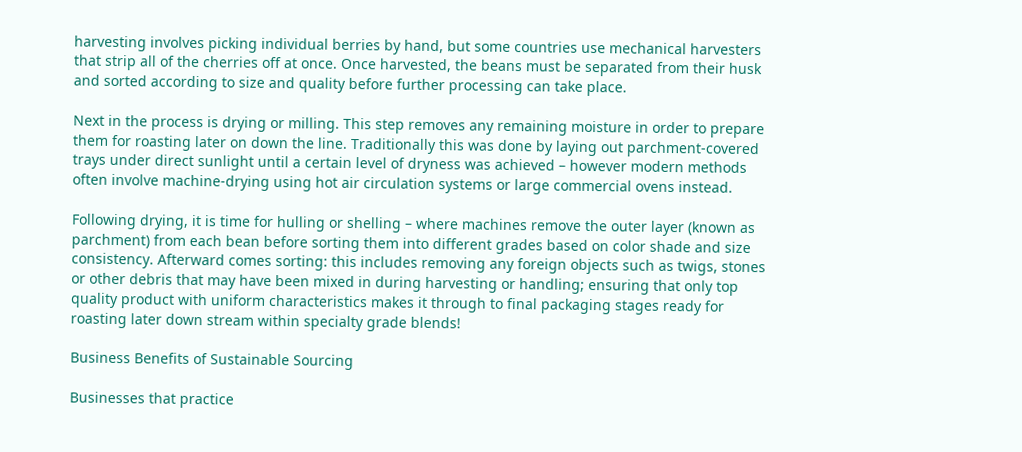harvesting involves picking individual berries by hand, but some countries use mechanical harvesters that strip all of the cherries off at once. Once harvested, the beans must be separated from their husk and sorted according to size and quality before further processing can take place.

Next in the process is drying or milling. This step removes any remaining moisture in order to prepare them for roasting later on down the line. Traditionally this was done by laying out parchment-covered trays under direct sunlight until a certain level of dryness was achieved – however modern methods often involve machine-drying using hot air circulation systems or large commercial ovens instead.

Following drying, it is time for hulling or shelling – where machines remove the outer layer (known as parchment) from each bean before sorting them into different grades based on color shade and size consistency. Afterward comes sorting: this includes removing any foreign objects such as twigs, stones or other debris that may have been mixed in during harvesting or handling; ensuring that only top quality product with uniform characteristics makes it through to final packaging stages ready for roasting later down stream within specialty grade blends!

Business Benefits of Sustainable Sourcing

Businesses that practice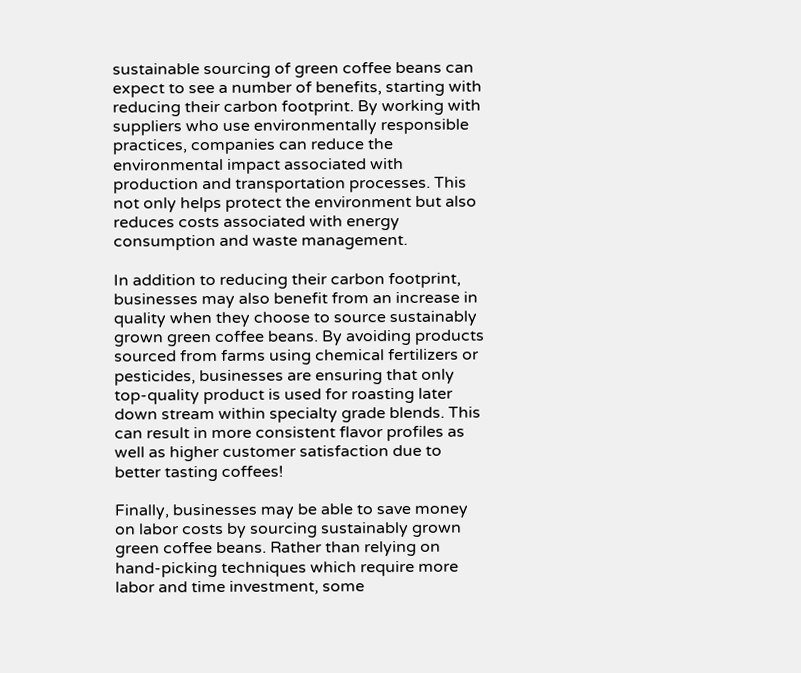sustainable sourcing of green coffee beans can expect to see a number of benefits, starting with reducing their carbon footprint. By working with suppliers who use environmentally responsible practices, companies can reduce the environmental impact associated with production and transportation processes. This not only helps protect the environment but also reduces costs associated with energy consumption and waste management.

In addition to reducing their carbon footprint, businesses may also benefit from an increase in quality when they choose to source sustainably grown green coffee beans. By avoiding products sourced from farms using chemical fertilizers or pesticides, businesses are ensuring that only top-quality product is used for roasting later down stream within specialty grade blends. This can result in more consistent flavor profiles as well as higher customer satisfaction due to better tasting coffees!

Finally, businesses may be able to save money on labor costs by sourcing sustainably grown green coffee beans. Rather than relying on hand-picking techniques which require more labor and time investment, some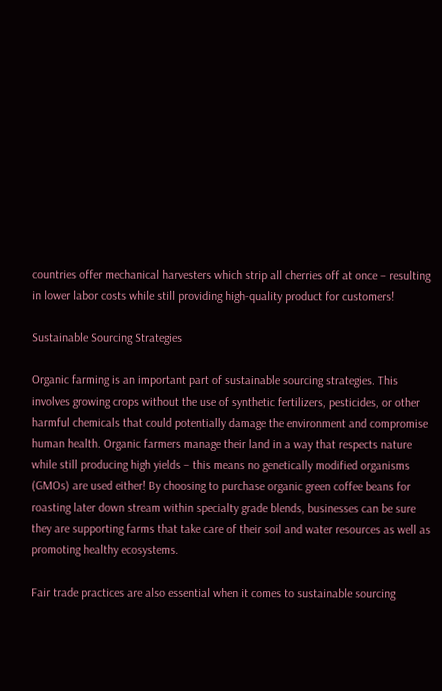countries offer mechanical harvesters which strip all cherries off at once – resulting in lower labor costs while still providing high-quality product for customers!

Sustainable Sourcing Strategies

Organic farming is an important part of sustainable sourcing strategies. This involves growing crops without the use of synthetic fertilizers, pesticides, or other harmful chemicals that could potentially damage the environment and compromise human health. Organic farmers manage their land in a way that respects nature while still producing high yields – this means no genetically modified organisms (GMOs) are used either! By choosing to purchase organic green coffee beans for roasting later down stream within specialty grade blends, businesses can be sure they are supporting farms that take care of their soil and water resources as well as promoting healthy ecosystems.

Fair trade practices are also essential when it comes to sustainable sourcing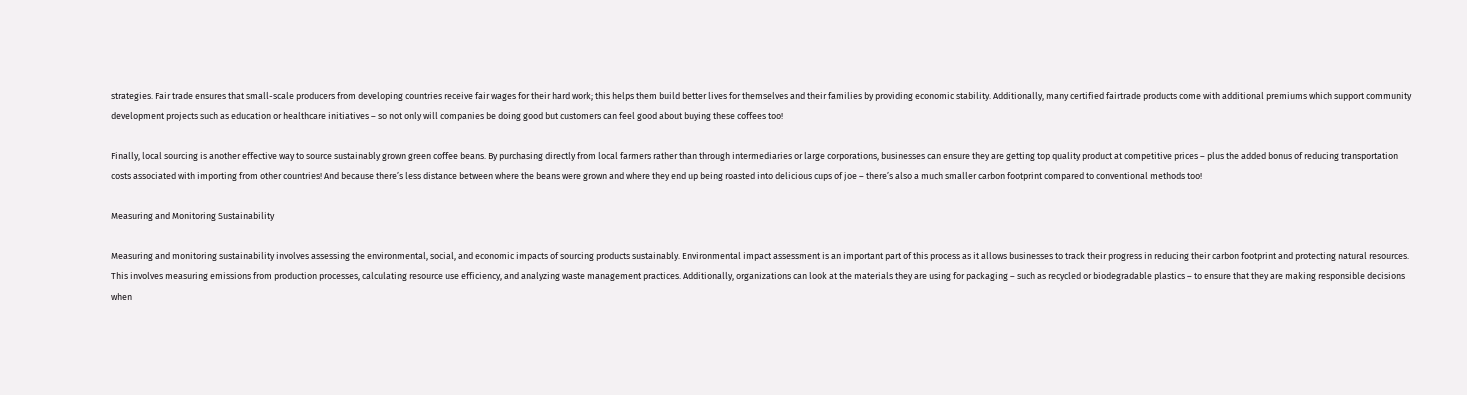strategies. Fair trade ensures that small-scale producers from developing countries receive fair wages for their hard work; this helps them build better lives for themselves and their families by providing economic stability. Additionally, many certified fairtrade products come with additional premiums which support community development projects such as education or healthcare initiatives – so not only will companies be doing good but customers can feel good about buying these coffees too!

Finally, local sourcing is another effective way to source sustainably grown green coffee beans. By purchasing directly from local farmers rather than through intermediaries or large corporations, businesses can ensure they are getting top quality product at competitive prices – plus the added bonus of reducing transportation costs associated with importing from other countries! And because there’s less distance between where the beans were grown and where they end up being roasted into delicious cups of joe – there’s also a much smaller carbon footprint compared to conventional methods too!

Measuring and Monitoring Sustainability

Measuring and monitoring sustainability involves assessing the environmental, social, and economic impacts of sourcing products sustainably. Environmental impact assessment is an important part of this process as it allows businesses to track their progress in reducing their carbon footprint and protecting natural resources. This involves measuring emissions from production processes, calculating resource use efficiency, and analyzing waste management practices. Additionally, organizations can look at the materials they are using for packaging – such as recycled or biodegradable plastics – to ensure that they are making responsible decisions when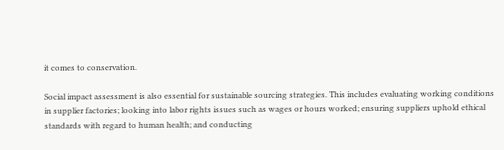it comes to conservation.

Social impact assessment is also essential for sustainable sourcing strategies. This includes evaluating working conditions in supplier factories; looking into labor rights issues such as wages or hours worked; ensuring suppliers uphold ethical standards with regard to human health; and conducting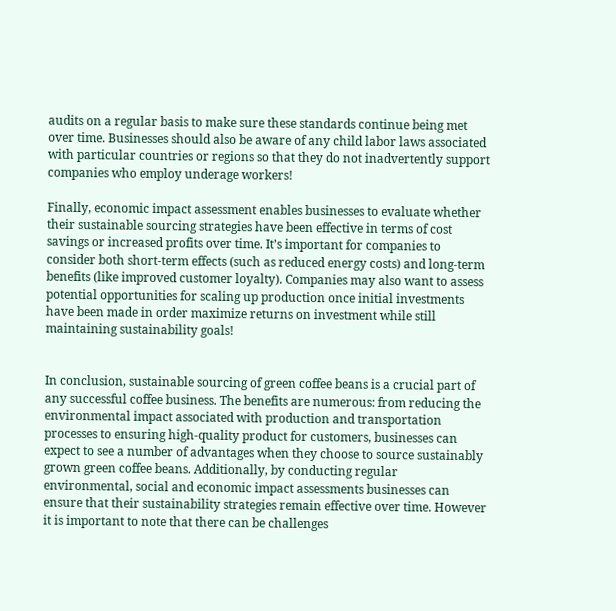audits on a regular basis to make sure these standards continue being met over time. Businesses should also be aware of any child labor laws associated with particular countries or regions so that they do not inadvertently support companies who employ underage workers!

Finally, economic impact assessment enables businesses to evaluate whether their sustainable sourcing strategies have been effective in terms of cost savings or increased profits over time. It’s important for companies to consider both short-term effects (such as reduced energy costs) and long-term benefits (like improved customer loyalty). Companies may also want to assess potential opportunities for scaling up production once initial investments have been made in order maximize returns on investment while still maintaining sustainability goals!


In conclusion, sustainable sourcing of green coffee beans is a crucial part of any successful coffee business. The benefits are numerous: from reducing the environmental impact associated with production and transportation processes to ensuring high-quality product for customers, businesses can expect to see a number of advantages when they choose to source sustainably grown green coffee beans. Additionally, by conducting regular environmental, social and economic impact assessments businesses can ensure that their sustainability strategies remain effective over time. However it is important to note that there can be challenges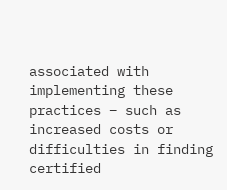associated with implementing these practices – such as increased costs or difficulties in finding certified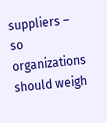suppliers – so organizations should weigh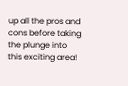up all the pros and cons before taking the plunge into this exciting area!